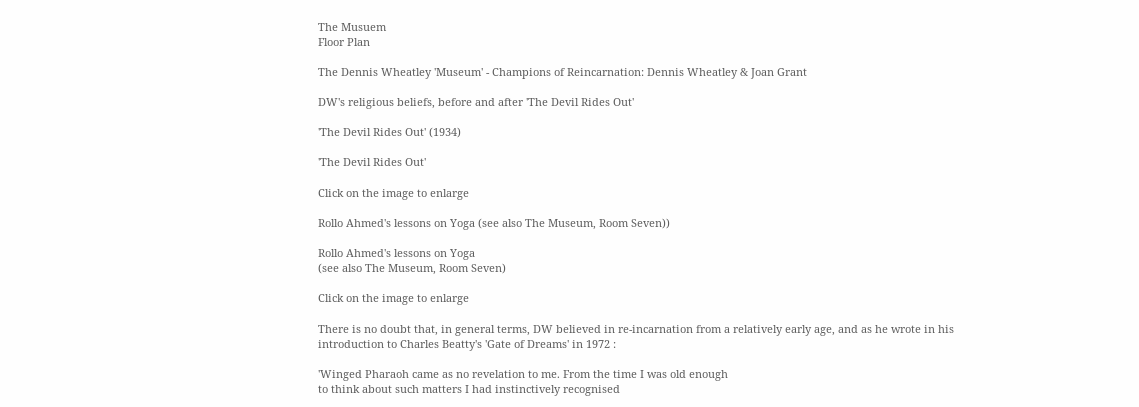The Musuem
Floor Plan

The Dennis Wheatley 'Museum' - Champions of Reincarnation: Dennis Wheatley & Joan Grant

DW's religious beliefs, before and after 'The Devil Rides Out'

'The Devil Rides Out' (1934)

'The Devil Rides Out'

Click on the image to enlarge

Rollo Ahmed's lessons on Yoga (see also The Museum, Room Seven))

Rollo Ahmed's lessons on Yoga
(see also The Museum, Room Seven)

Click on the image to enlarge

There is no doubt that, in general terms, DW believed in re-incarnation from a relatively early age, and as he wrote in his introduction to Charles Beatty's 'Gate of Dreams' in 1972 :

'Winged Pharaoh came as no revelation to me. From the time I was old enough
to think about such matters I had instinctively recognised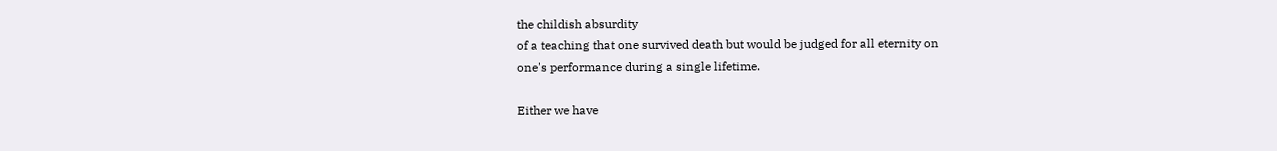the childish absurdity
of a teaching that one survived death but would be judged for all eternity on
one's performance during a single lifetime.

Either we have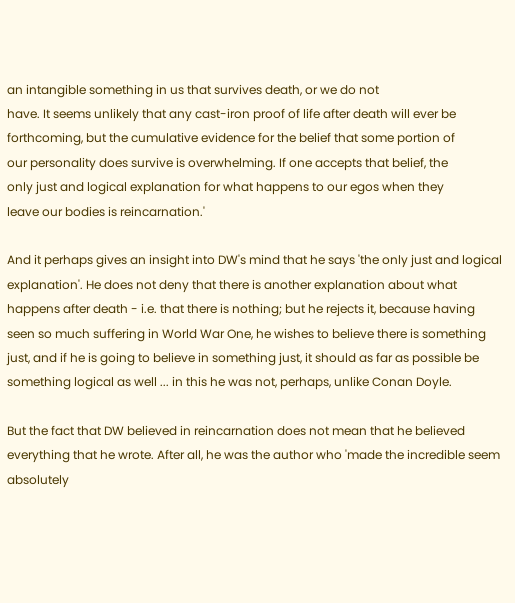an intangible something in us that survives death, or we do not
have. It seems unlikely that any cast-iron proof of life after death will ever be
forthcoming, but the cumulative evidence for the belief that some portion of
our personality does survive is overwhelming. If one accepts that belief, the
only just and logical explanation for what happens to our egos when they
leave our bodies is reincarnation.'

And it perhaps gives an insight into DW's mind that he says 'the only just and logical explanation'. He does not deny that there is another explanation about what happens after death - i.e. that there is nothing; but he rejects it, because having seen so much suffering in World War One, he wishes to believe there is something just, and if he is going to believe in something just, it should as far as possible be something logical as well ... in this he was not, perhaps, unlike Conan Doyle.

But the fact that DW believed in reincarnation does not mean that he believed everything that he wrote. After all, he was the author who 'made the incredible seem absolutely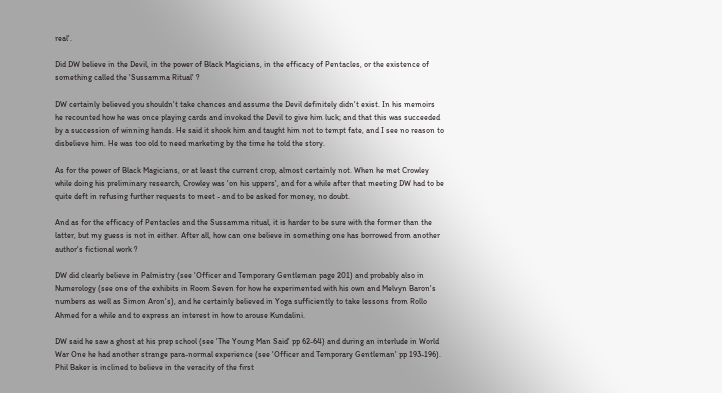real'.

Did DW believe in the Devil, in the power of Black Magicians, in the efficacy of Pentacles, or the existence of something called the 'Sussamma Ritual' ?

DW certainly believed you shouldn't take chances and assume the Devil definitely didn't exist. In his memoirs he recounted how he was once playing cards and invoked the Devil to give him luck; and that this was succeeded by a succession of winning hands. He said it shook him and taught him not to tempt fate, and I see no reason to disbelieve him. He was too old to need marketing by the time he told the story.

As for the power of Black Magicians, or at least the current crop, almost certainly not. When he met Crowley while doing his preliminary research, Crowley was 'on his uppers', and for a while after that meeting DW had to be quite deft in refusing further requests to meet - and to be asked for money, no doubt.

And as for the efficacy of Pentacles and the Sussamma ritual, it is harder to be sure with the former than the latter, but my guess is not in either. After all, how can one believe in something one has borrowed from another author's fictional work ?

DW did clearly believe in Palmistry (see 'Officer and Temporary Gentleman page 201) and probably also in Numerology (see one of the exhibits in Room Seven for how he experimented with his own and Melvyn Baron's numbers as well as Simon Aron's), and he certainly believed in Yoga sufficiently to take lessons from Rollo Ahmed for a while and to express an interest in how to arouse Kundalini.

DW said he saw a ghost at his prep school (see 'The Young Man Said' pp 62-64) and during an interlude in World War One he had another strange para-normal experience (see 'Officer and Temporary Gentleman' pp 193-196). Phil Baker is inclined to believe in the veracity of the first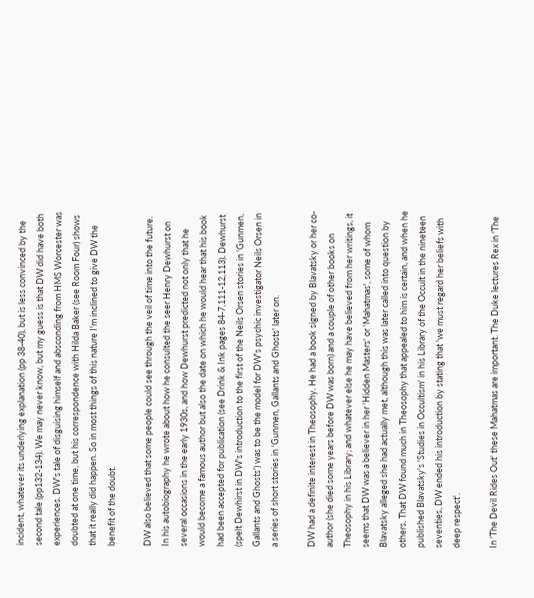incident, whatever its underlying explanation (pp 38-40), but is less convinced by the second tale (pp132-134). We may never know, but my guess is that DW did have both experiences. DW's tale of disguising himself and absconding from HMS Worcester was doubted at one time, but his correspondence with Hilda Baker (see Room Four) shows that it really did happen. So in most things of this nature I'm inclined to give DW the benefit of the doubt.

DW also believed that some people could see through the veil of time into the future. In his autobiography he wrote about how he consulted the seer Henry Dewhurst on several occasions in the early 1930s, and how Dewhurst predicted not only that he would become a famous author but also the date on which he would hear that his book had been accepted for publication (see Drink & Ink pages 84-7,111-12,113). Dewhurst (spelt Dewhirst in DW's introduction to the first of the Neils Orsen stories in 'Gunmen, Gallants and Ghosts') was to be the model for DW's psychic investigator Neils Orsen in a series of short stories in 'Gunmen, Gallants and Ghosts' later on.

DW had a definite interest in Theosophy. He had a book signed by Blavatsky or her co-author (she died some years before DW was born) and a couple of other books on Theosophy in his Library; and whatever else he may have believed from her writings, it seems that DW was a believer in her 'Hidden Masters' or 'Mahatmas', some of whom Blavatsky alleged she had actually met, although this was later called into question by others. That DW found much in Theosophy that appealed to him is certain, and when he published Blavatsky's 'Studies in Occultism' in his Library of the Occult in the nineteen seventies, DW ended his introduction by stating that 'we must regard her beliefs with deep respect'.

In 'The Devil Rides Out' these Mahatmas are important. The Duke lectures Rex in 'The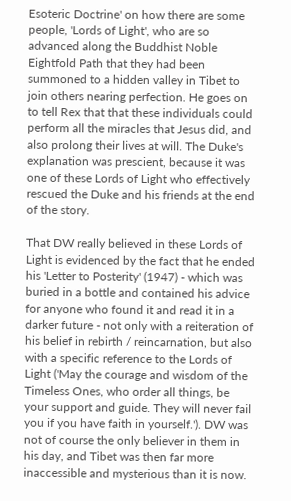Esoteric Doctrine' on how there are some people, 'Lords of Light', who are so advanced along the Buddhist Noble Eightfold Path that they had been summoned to a hidden valley in Tibet to join others nearing perfection. He goes on to tell Rex that that these individuals could perform all the miracles that Jesus did, and also prolong their lives at will. The Duke's explanation was prescient, because it was one of these Lords of Light who effectively rescued the Duke and his friends at the end of the story.

That DW really believed in these Lords of Light is evidenced by the fact that he ended his 'Letter to Posterity' (1947) - which was buried in a bottle and contained his advice for anyone who found it and read it in a darker future - not only with a reiteration of his belief in rebirth / reincarnation, but also with a specific reference to the Lords of Light ('May the courage and wisdom of the Timeless Ones, who order all things, be your support and guide. They will never fail you if you have faith in yourself.'). DW was not of course the only believer in them in his day, and Tibet was then far more inaccessible and mysterious than it is now.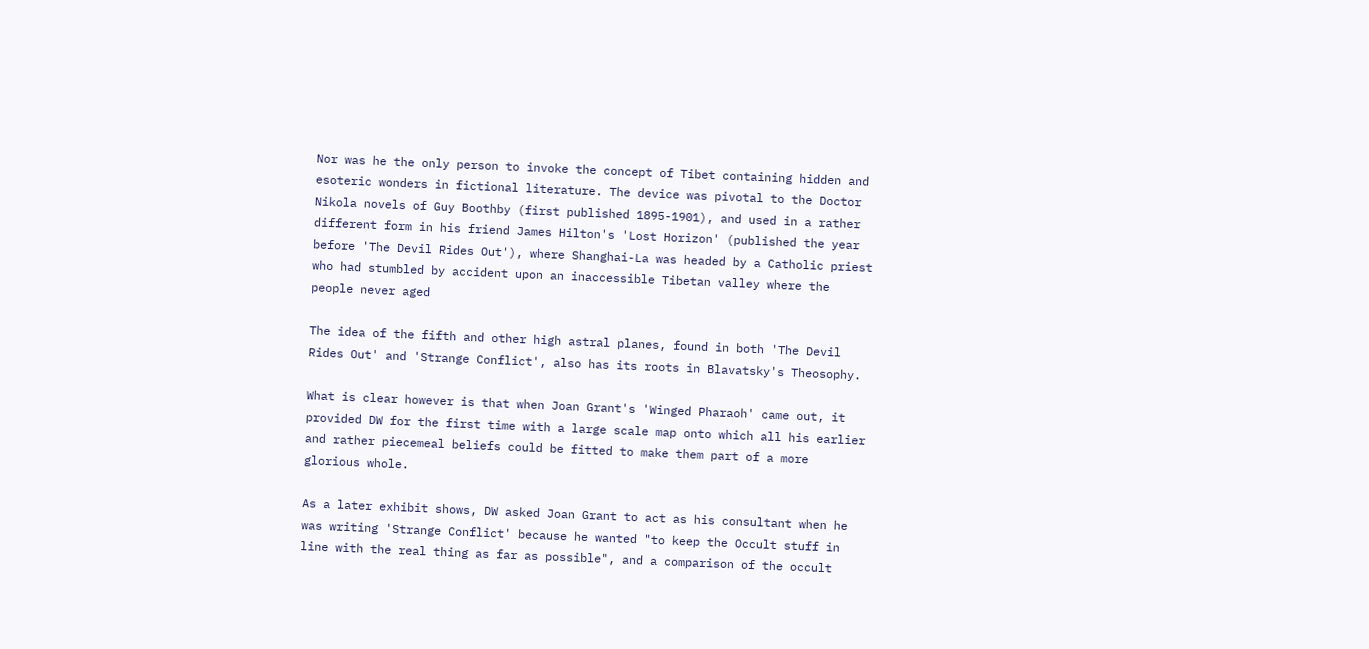Nor was he the only person to invoke the concept of Tibet containing hidden and esoteric wonders in fictional literature. The device was pivotal to the Doctor Nikola novels of Guy Boothby (first published 1895-1901), and used in a rather different form in his friend James Hilton's 'Lost Horizon' (published the year before 'The Devil Rides Out'), where Shanghai-La was headed by a Catholic priest who had stumbled by accident upon an inaccessible Tibetan valley where the people never aged

The idea of the fifth and other high astral planes, found in both 'The Devil Rides Out' and 'Strange Conflict', also has its roots in Blavatsky's Theosophy.

What is clear however is that when Joan Grant's 'Winged Pharaoh' came out, it provided DW for the first time with a large scale map onto which all his earlier and rather piecemeal beliefs could be fitted to make them part of a more glorious whole.

As a later exhibit shows, DW asked Joan Grant to act as his consultant when he was writing 'Strange Conflict' because he wanted "to keep the Occult stuff in line with the real thing as far as possible", and a comparison of the occult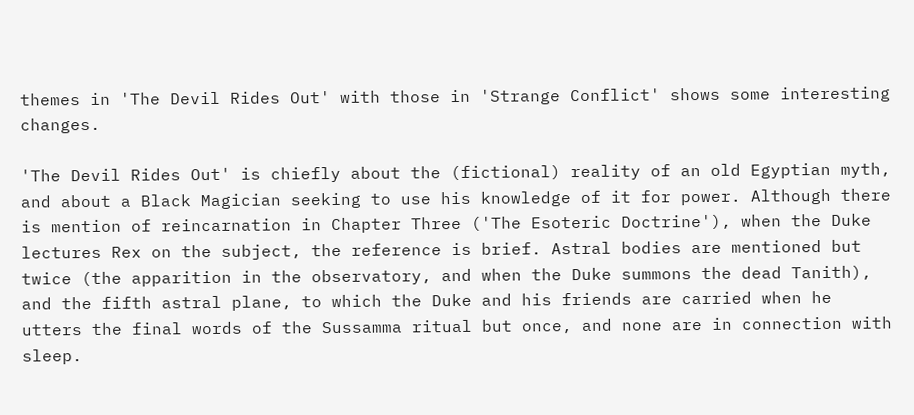themes in 'The Devil Rides Out' with those in 'Strange Conflict' shows some interesting changes.

'The Devil Rides Out' is chiefly about the (fictional) reality of an old Egyptian myth, and about a Black Magician seeking to use his knowledge of it for power. Although there is mention of reincarnation in Chapter Three ('The Esoteric Doctrine'), when the Duke lectures Rex on the subject, the reference is brief. Astral bodies are mentioned but twice (the apparition in the observatory, and when the Duke summons the dead Tanith), and the fifth astral plane, to which the Duke and his friends are carried when he utters the final words of the Sussamma ritual but once, and none are in connection with sleep.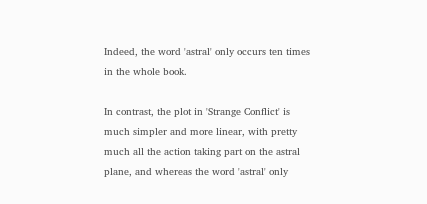Indeed, the word 'astral' only occurs ten times in the whole book.

In contrast, the plot in 'Strange Conflict' is much simpler and more linear, with pretty much all the action taking part on the astral plane, and whereas the word 'astral' only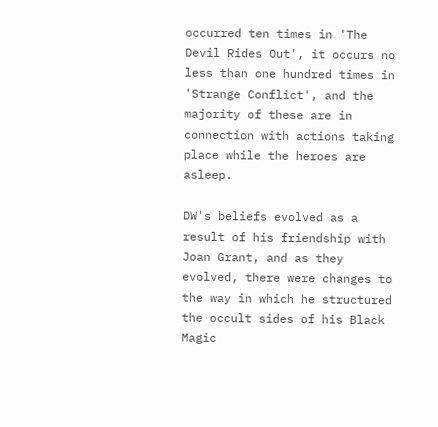occurred ten times in 'The Devil Rides Out', it occurs no less than one hundred times in 'Strange Conflict', and the majority of these are in connection with actions taking place while the heroes are asleep.

DW's beliefs evolved as a result of his friendship with Joan Grant, and as they evolved, there were changes to the way in which he structured the occult sides of his Black Magic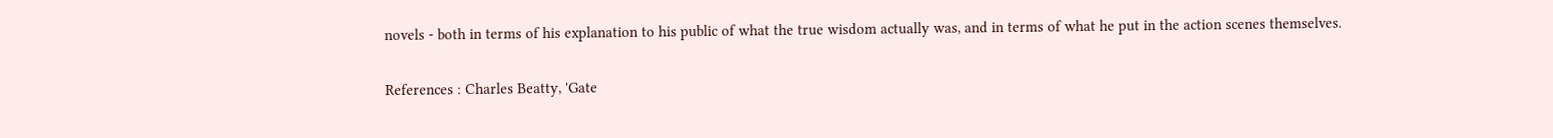novels - both in terms of his explanation to his public of what the true wisdom actually was, and in terms of what he put in the action scenes themselves.

References : Charles Beatty, 'Gate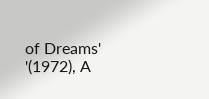of Dreams' '(1972), A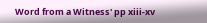Word from a Witness' pp xiii-xv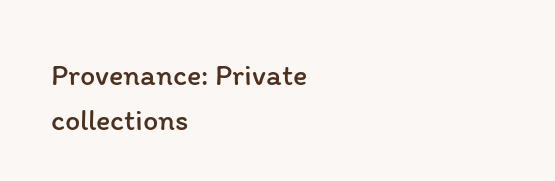Provenance: Private collections